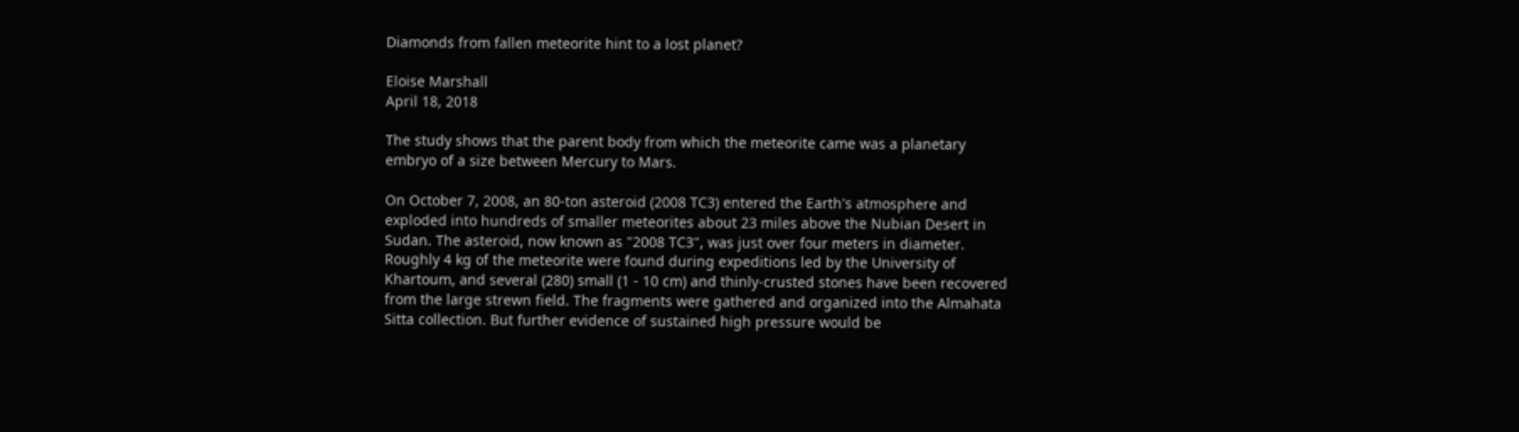Diamonds from fallen meteorite hint to a lost planet?

Eloise Marshall
April 18, 2018

The study shows that the parent body from which the meteorite came was a planetary embryo of a size between Mercury to Mars.

On October 7, 2008, an 80-ton asteroid (2008 TC3) entered the Earth's atmosphere and exploded into hundreds of smaller meteorites about 23 miles above the Nubian Desert in Sudan. The asteroid, now known as "2008 TC3", was just over four meters in diameter. Roughly 4 kg of the meteorite were found during expeditions led by the University of Khartoum, and several (280) small (1 - 10 cm) and thinly-crusted stones have been recovered from the large strewn field. The fragments were gathered and organized into the Almahata Sitta collection. But further evidence of sustained high pressure would be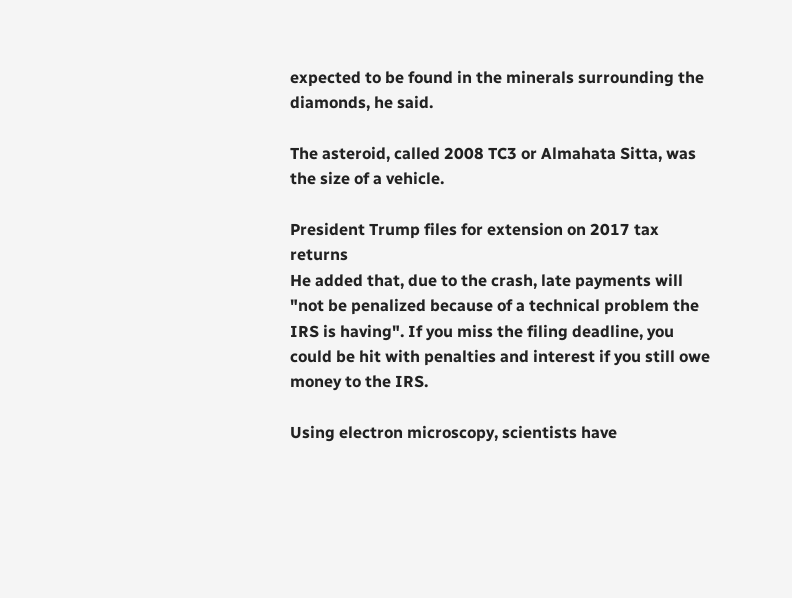expected to be found in the minerals surrounding the diamonds, he said.

The asteroid, called 2008 TC3 or Almahata Sitta, was the size of a vehicle.

President Trump files for extension on 2017 tax returns
He added that, due to the crash, late payments will "not be penalized because of a technical problem the IRS is having". If you miss the filing deadline, you could be hit with penalties and interest if you still owe money to the IRS.

Using electron microscopy, scientists have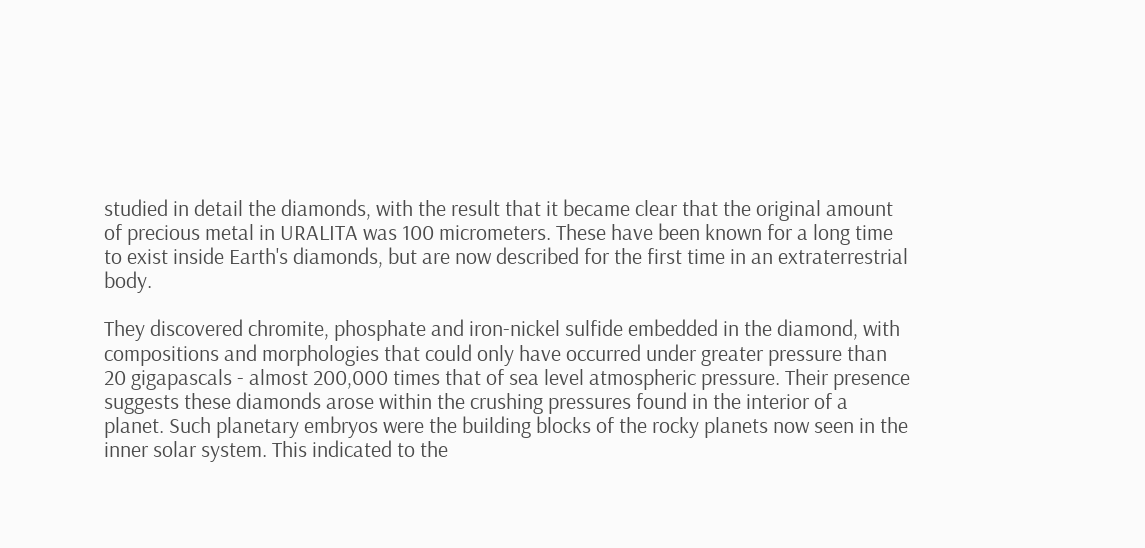studied in detail the diamonds, with the result that it became clear that the original amount of precious metal in URALITA was 100 micrometers. These have been known for a long time to exist inside Earth's diamonds, but are now described for the first time in an extraterrestrial body.

They discovered chromite, phosphate and iron-nickel sulfide embedded in the diamond, with compositions and morphologies that could only have occurred under greater pressure than 20 gigapascals - almost 200,000 times that of sea level atmospheric pressure. Their presence suggests these diamonds arose within the crushing pressures found in the interior of a planet. Such planetary embryos were the building blocks of the rocky planets now seen in the inner solar system. This indicated to the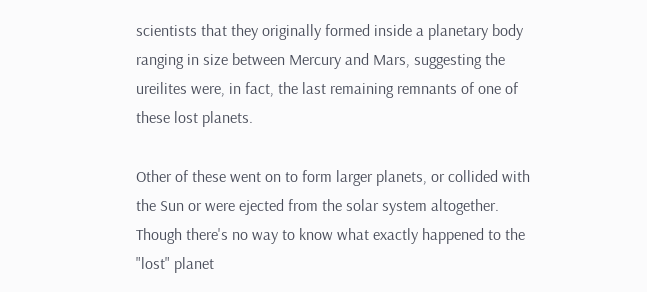scientists that they originally formed inside a planetary body ranging in size between Mercury and Mars, suggesting the ureilites were, in fact, the last remaining remnants of one of these lost planets.

Other of these went on to form larger planets, or collided with the Sun or were ejected from the solar system altogether. Though there's no way to know what exactly happened to the "lost" planet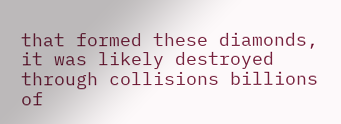that formed these diamonds, it was likely destroyed through collisions billions of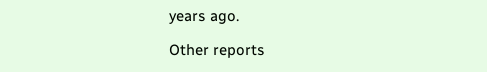years ago.

Other reports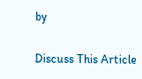by

Discuss This Article